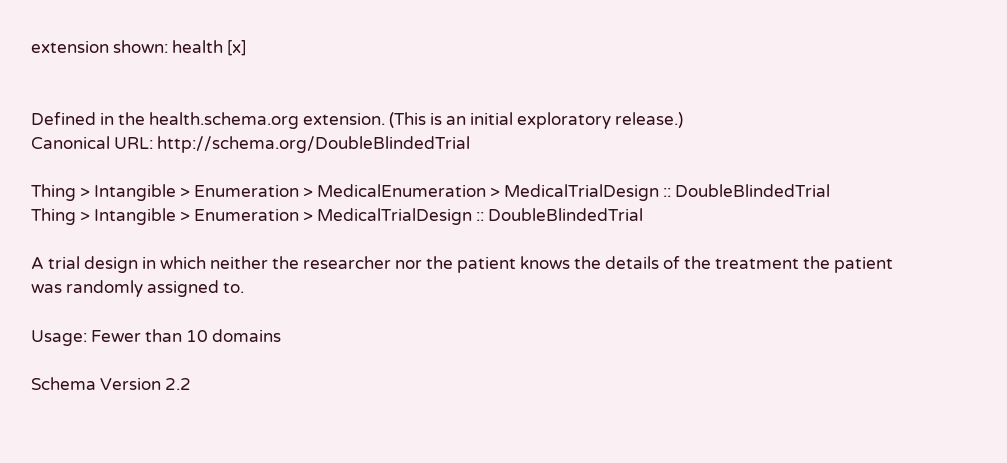extension shown: health [x]


Defined in the health.schema.org extension. (This is an initial exploratory release.)
Canonical URL: http://schema.org/DoubleBlindedTrial

Thing > Intangible > Enumeration > MedicalEnumeration > MedicalTrialDesign :: DoubleBlindedTrial
Thing > Intangible > Enumeration > MedicalTrialDesign :: DoubleBlindedTrial

A trial design in which neither the researcher nor the patient knows the details of the treatment the patient was randomly assigned to.

Usage: Fewer than 10 domains

Schema Version 2.2